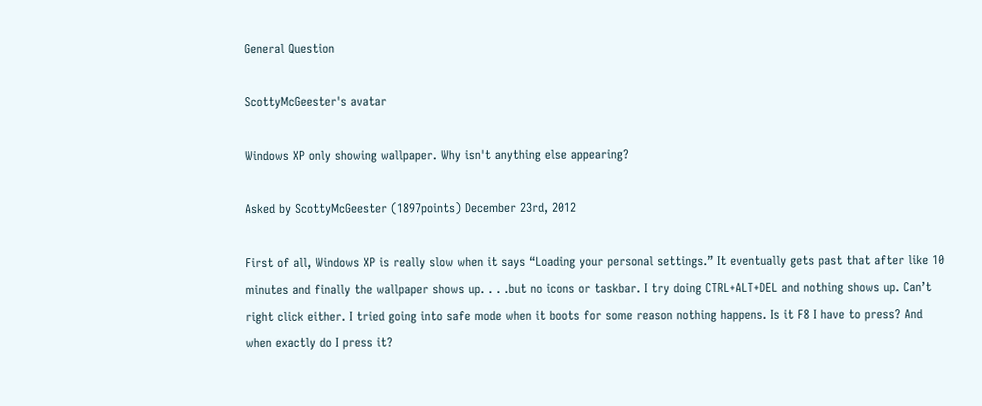General Question

ScottyMcGeester's avatar

Windows XP only showing wallpaper. Why isn't anything else appearing?

Asked by ScottyMcGeester (1897points) December 23rd, 2012

First of all, Windows XP is really slow when it says “Loading your personal settings.” It eventually gets past that after like 10 minutes and finally the wallpaper shows up. . . .but no icons or taskbar. I try doing CTRL+ALT+DEL and nothing shows up. Can’t right click either. I tried going into safe mode when it boots for some reason nothing happens. Is it F8 I have to press? And when exactly do I press it?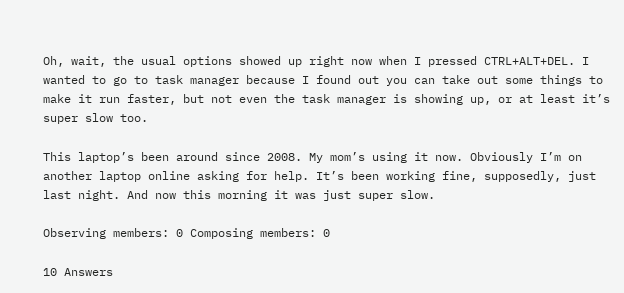Oh, wait, the usual options showed up right now when I pressed CTRL+ALT+DEL. I wanted to go to task manager because I found out you can take out some things to make it run faster, but not even the task manager is showing up, or at least it’s super slow too.

This laptop’s been around since 2008. My mom’s using it now. Obviously I’m on another laptop online asking for help. It’s been working fine, supposedly, just last night. And now this morning it was just super slow.

Observing members: 0 Composing members: 0

10 Answers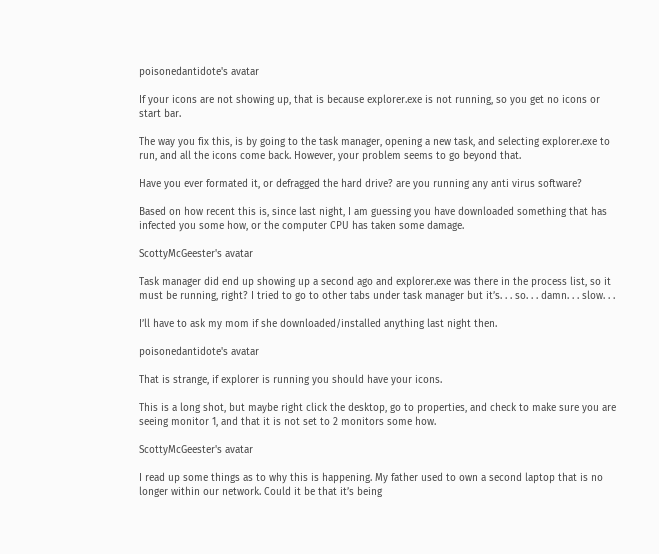poisonedantidote's avatar

If your icons are not showing up, that is because explorer.exe is not running, so you get no icons or start bar.

The way you fix this, is by going to the task manager, opening a new task, and selecting explorer.exe to run, and all the icons come back. However, your problem seems to go beyond that.

Have you ever formated it, or defragged the hard drive? are you running any anti virus software?

Based on how recent this is, since last night, I am guessing you have downloaded something that has infected you some how, or the computer CPU has taken some damage.

ScottyMcGeester's avatar

Task manager did end up showing up a second ago and explorer.exe was there in the process list, so it must be running, right? I tried to go to other tabs under task manager but it’s. . . so. . . damn. . . slow. . .

I’ll have to ask my mom if she downloaded/installed anything last night then.

poisonedantidote's avatar

That is strange, if explorer is running you should have your icons.

This is a long shot, but maybe right click the desktop, go to properties, and check to make sure you are seeing monitor 1, and that it is not set to 2 monitors some how.

ScottyMcGeester's avatar

I read up some things as to why this is happening. My father used to own a second laptop that is no longer within our network. Could it be that it’s being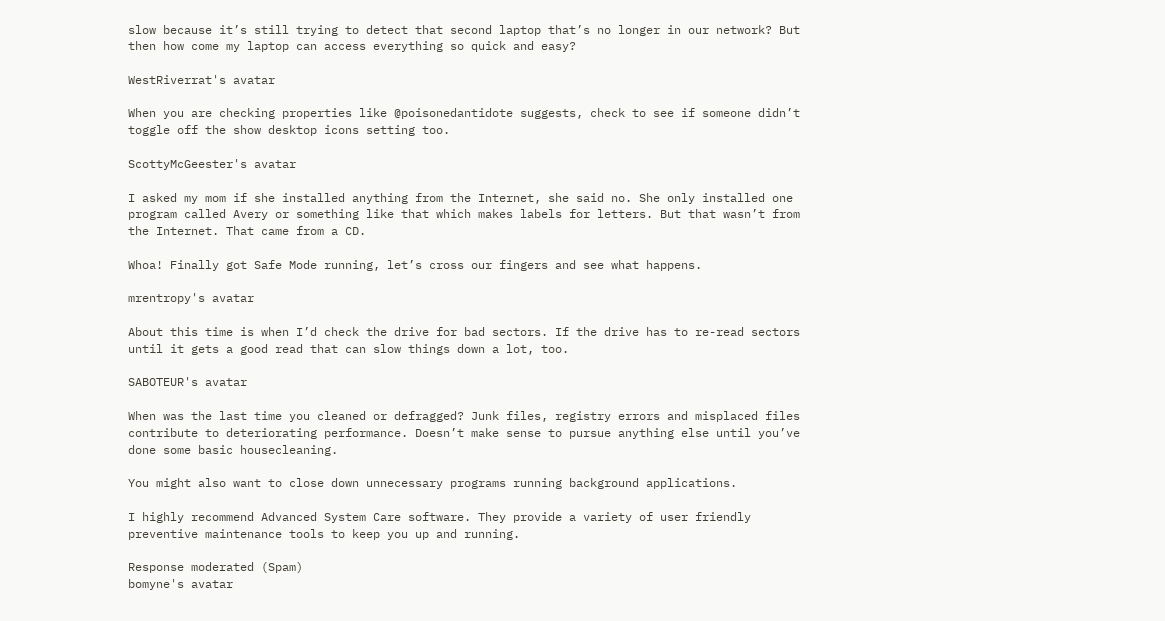slow because it’s still trying to detect that second laptop that’s no longer in our network? But then how come my laptop can access everything so quick and easy?

WestRiverrat's avatar

When you are checking properties like @poisonedantidote suggests, check to see if someone didn’t toggle off the show desktop icons setting too.

ScottyMcGeester's avatar

I asked my mom if she installed anything from the Internet, she said no. She only installed one program called Avery or something like that which makes labels for letters. But that wasn’t from the Internet. That came from a CD.

Whoa! Finally got Safe Mode running, let’s cross our fingers and see what happens.

mrentropy's avatar

About this time is when I’d check the drive for bad sectors. If the drive has to re-read sectors until it gets a good read that can slow things down a lot, too.

SABOTEUR's avatar

When was the last time you cleaned or defragged? Junk files, registry errors and misplaced files contribute to deteriorating performance. Doesn’t make sense to pursue anything else until you’ve done some basic housecleaning.

You might also want to close down unnecessary programs running background applications.

I highly recommend Advanced System Care software. They provide a variety of user friendly preventive maintenance tools to keep you up and running.

Response moderated (Spam)
bomyne's avatar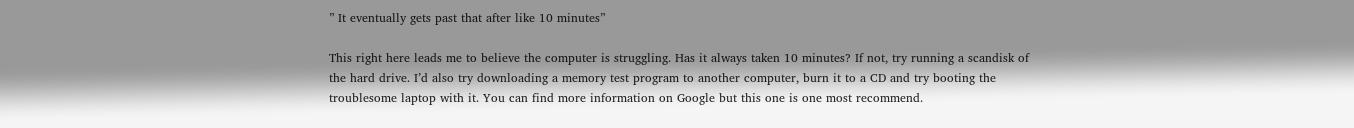” It eventually gets past that after like 10 minutes”

This right here leads me to believe the computer is struggling. Has it always taken 10 minutes? If not, try running a scandisk of the hard drive. I’d also try downloading a memory test program to another computer, burn it to a CD and try booting the troublesome laptop with it. You can find more information on Google but this one is one most recommend.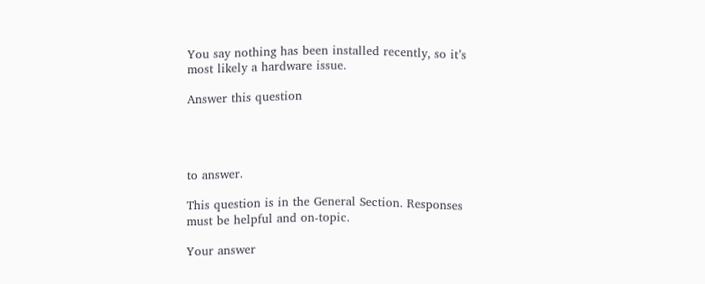You say nothing has been installed recently, so it’s most likely a hardware issue.

Answer this question




to answer.

This question is in the General Section. Responses must be helpful and on-topic.

Your answer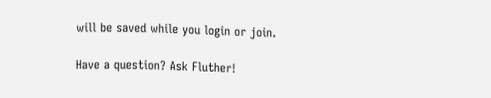will be saved while you login or join.

Have a question? Ask Fluther!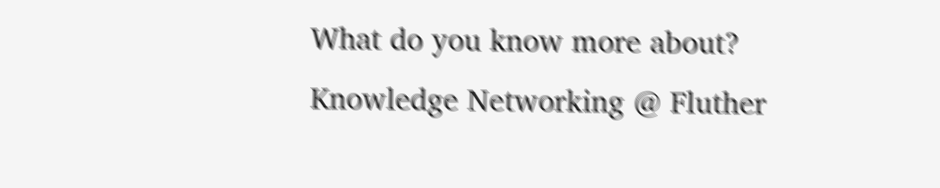What do you know more about?
Knowledge Networking @ Fluther